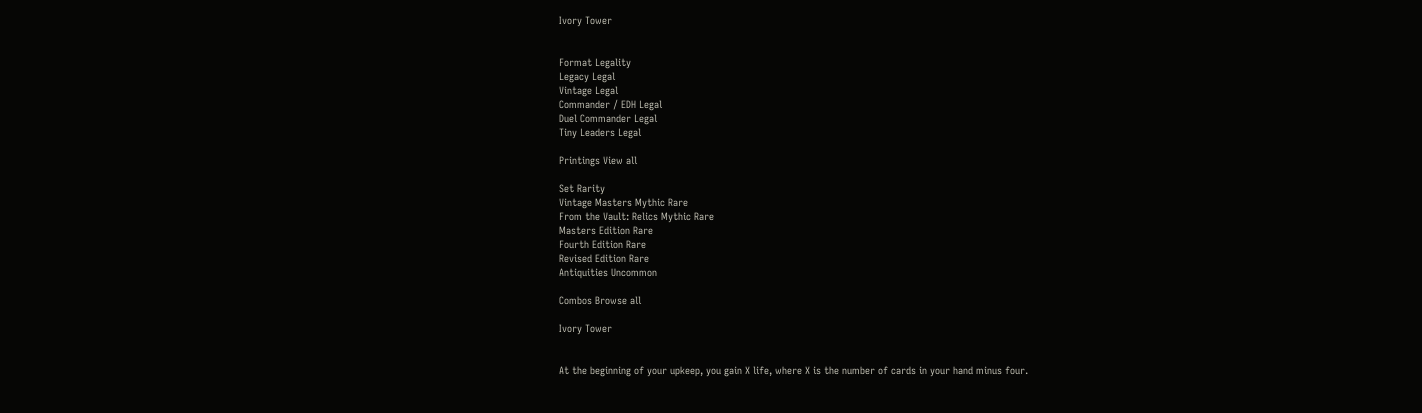Ivory Tower


Format Legality
Legacy Legal
Vintage Legal
Commander / EDH Legal
Duel Commander Legal
Tiny Leaders Legal

Printings View all

Set Rarity
Vintage Masters Mythic Rare
From the Vault: Relics Mythic Rare
Masters Edition Rare
Fourth Edition Rare
Revised Edition Rare
Antiquities Uncommon

Combos Browse all

Ivory Tower


At the beginning of your upkeep, you gain X life, where X is the number of cards in your hand minus four.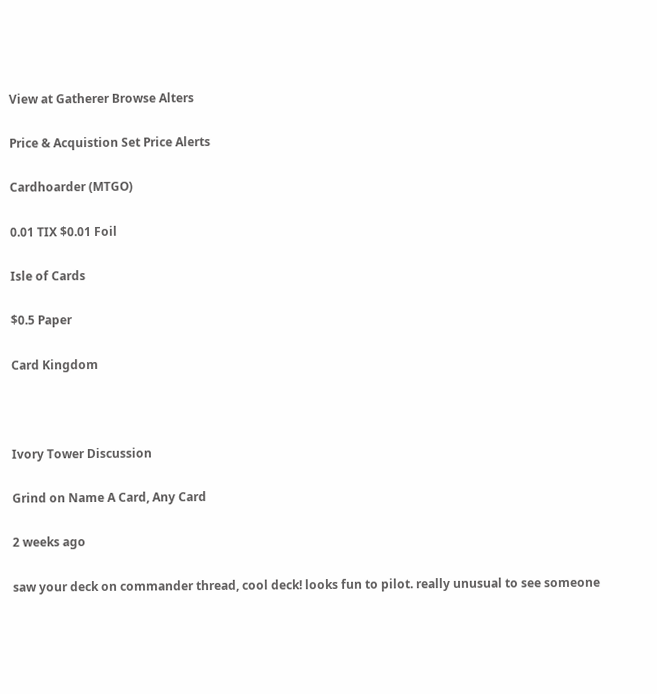View at Gatherer Browse Alters

Price & Acquistion Set Price Alerts

Cardhoarder (MTGO)

0.01 TIX $0.01 Foil

Isle of Cards

$0.5 Paper

Card Kingdom



Ivory Tower Discussion

Grind on Name A Card, Any Card

2 weeks ago

saw your deck on commander thread, cool deck! looks fun to pilot. really unusual to see someone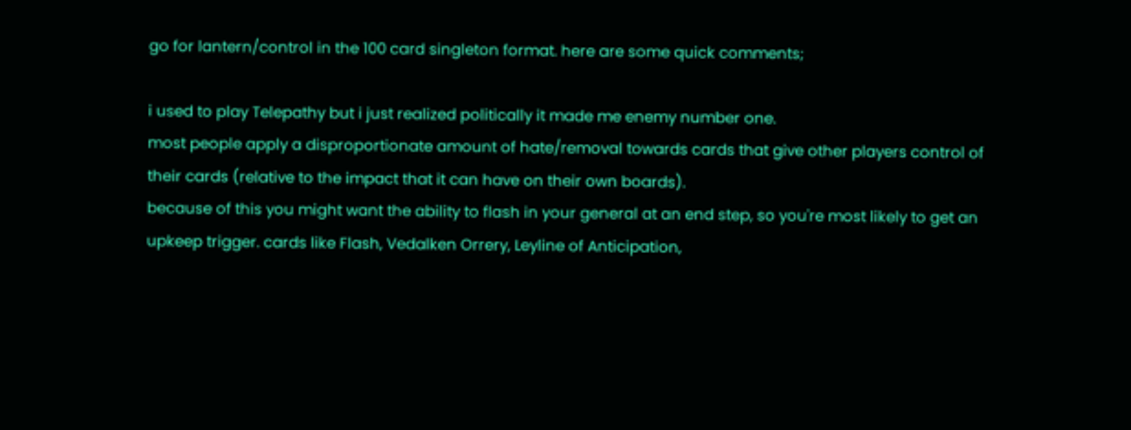go for lantern/control in the 100 card singleton format. here are some quick comments;

i used to play Telepathy but i just realized politically it made me enemy number one.
most people apply a disproportionate amount of hate/removal towards cards that give other players control of their cards (relative to the impact that it can have on their own boards).
because of this you might want the ability to flash in your general at an end step, so you're most likely to get an upkeep trigger. cards like Flash, Vedalken Orrery, Leyline of Anticipation,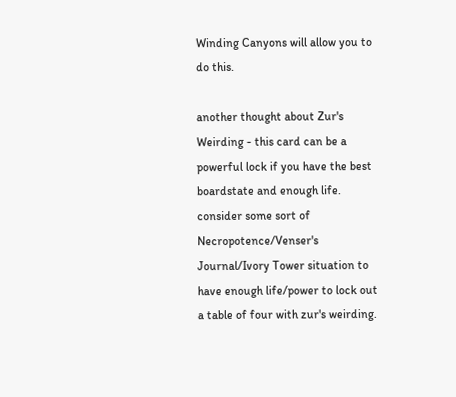Winding Canyons will allow you to do this.

another thought about Zur's Weirding - this card can be a powerful lock if you have the best boardstate and enough life. consider some sort of Necropotence/Venser's Journal/Ivory Tower situation to have enough life/power to lock out a table of four with zur's weirding.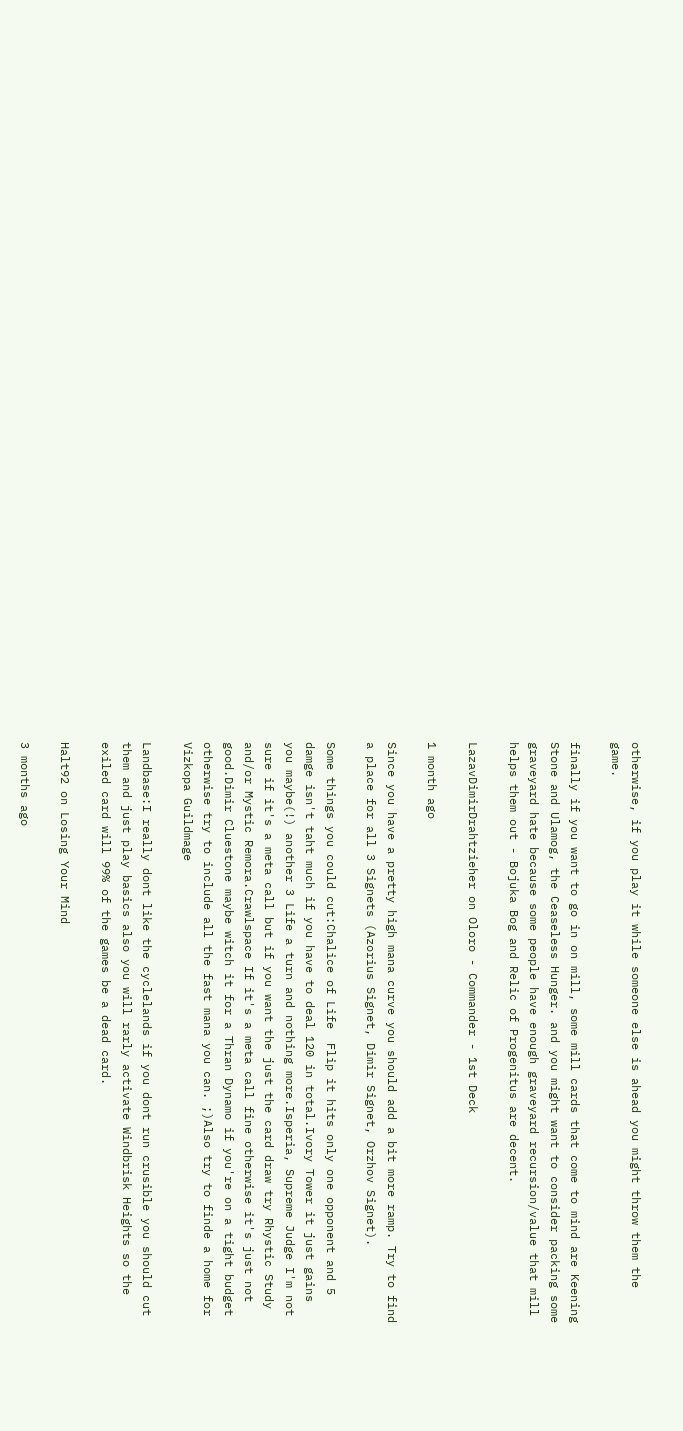otherwise, if you play it while someone else is ahead you might throw them the game.

finally if you want to go in on mill, some mill cards that come to mind are Keening Stone and Ulamog, the Ceaseless Hunger. and you might want to consider packing some graveyard hate because some people have enough graveyard recursion/value that mill helps them out - Bojuka Bog and Relic of Progenitus are decent.

LazavDimirDrahtzieher on Oloro - Commander - 1st Deck

1 month ago

Since you have a pretty high mana curve you should add a bit more ramp. Try to find a place for all 3 Signets (Azorius Signet, Dimir Signet, Orzhov Signet).

Some things you could cut:Chalice of Life  Flip it hits only one opponent and 5 damge isn't taht much if you have to deal 120 in total.Ivory Tower it just gains you maybe(!) another 3 Life a turn and nothing more.Isperia, Supreme Judge I'm not sure if it's a meta call but if you want the just the card draw try Rhystic Study and/or Mystic Remora.Crawlspace If it's a meta call fine otherwise it's just not good.Dimir Cluestone maybe witch it for a Thran Dynamo if you're on a tight budget otherwise try to include all the fast mana you can. ;)Also try to finde a home for Vizkopa Guildmage

Landbase:I really dont like the cyclelands if you dont run crusible you should cut them and just play basics also you will rarly activate Windbrisk Heights so the exiled card will 99% of the games be a dead card.

Halt92 on Losing Your Mind

3 months ago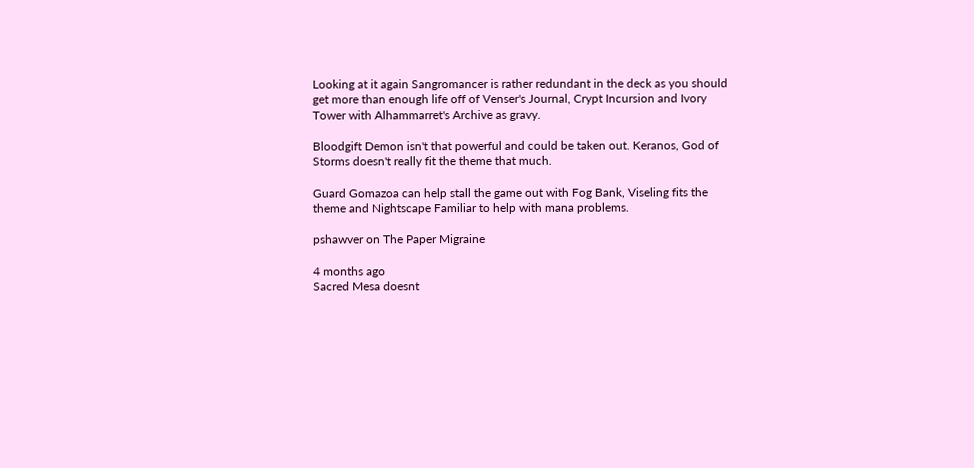Looking at it again Sangromancer is rather redundant in the deck as you should get more than enough life off of Venser's Journal, Crypt Incursion and Ivory Tower with Alhammarret's Archive as gravy.

Bloodgift Demon isn't that powerful and could be taken out. Keranos, God of Storms doesn't really fit the theme that much.

Guard Gomazoa can help stall the game out with Fog Bank, Viseling fits the theme and Nightscape Familiar to help with mana problems.

pshawver on The Paper Migraine

4 months ago
Sacred Mesa doesnt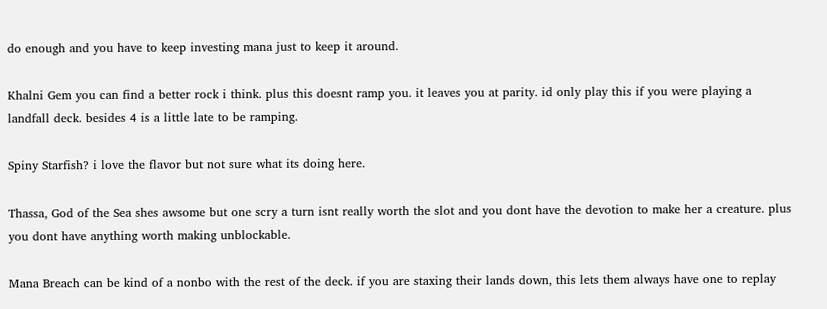do enough and you have to keep investing mana just to keep it around.

Khalni Gem you can find a better rock i think. plus this doesnt ramp you. it leaves you at parity. id only play this if you were playing a landfall deck. besides 4 is a little late to be ramping.

Spiny Starfish? i love the flavor but not sure what its doing here.

Thassa, God of the Sea shes awsome but one scry a turn isnt really worth the slot and you dont have the devotion to make her a creature. plus you dont have anything worth making unblockable.

Mana Breach can be kind of a nonbo with the rest of the deck. if you are staxing their lands down, this lets them always have one to replay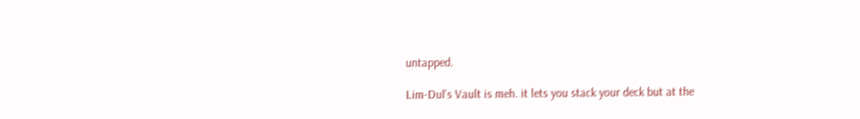untapped.

Lim-Dul's Vault is meh. it lets you stack your deck but at the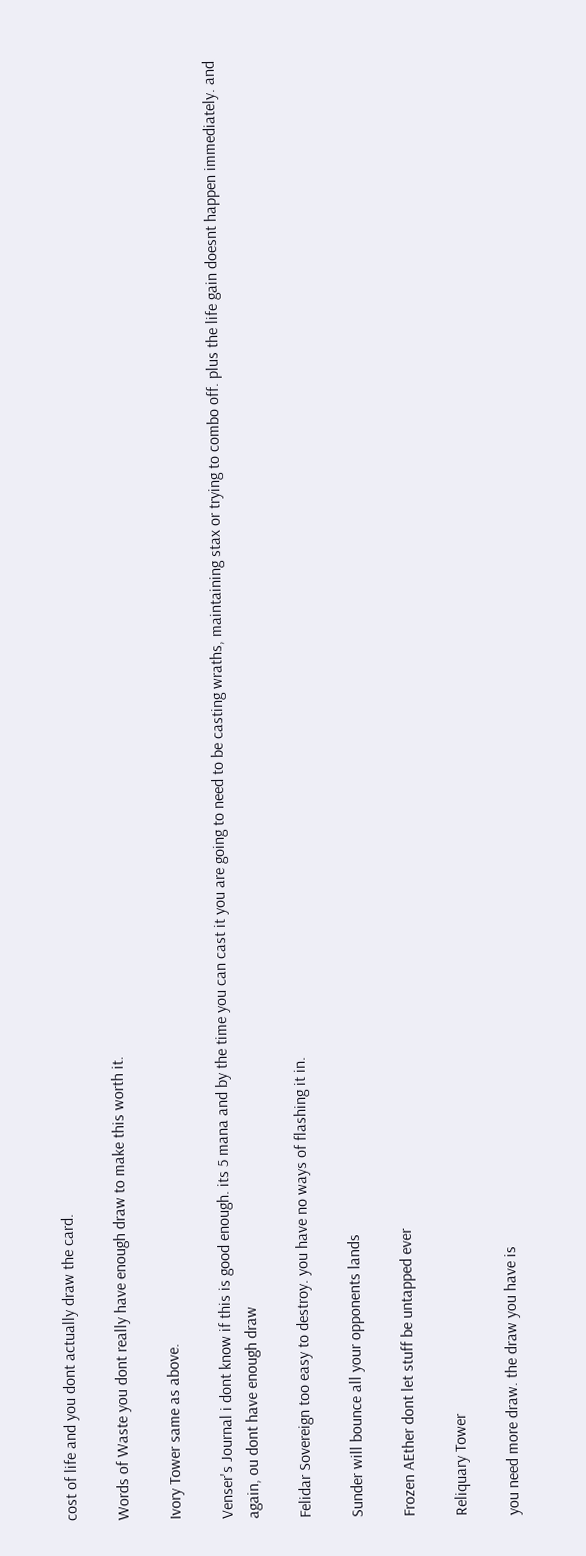cost of life and you dont actually draw the card.

Words of Waste you dont really have enough draw to make this worth it.

Ivory Tower same as above.

Venser's Journal i dont know if this is good enough. its 5 mana and by the time you can cast it you are going to need to be casting wraths, maintaining stax or trying to combo off. plus the life gain doesnt happen immediately. and again, ou dont have enough draw

Felidar Sovereign too easy to destroy. you have no ways of flashing it in.

Sunder will bounce all your opponents lands

Frozen AEther dont let stuff be untapped ever

Reliquary Tower

you need more draw. the draw you have is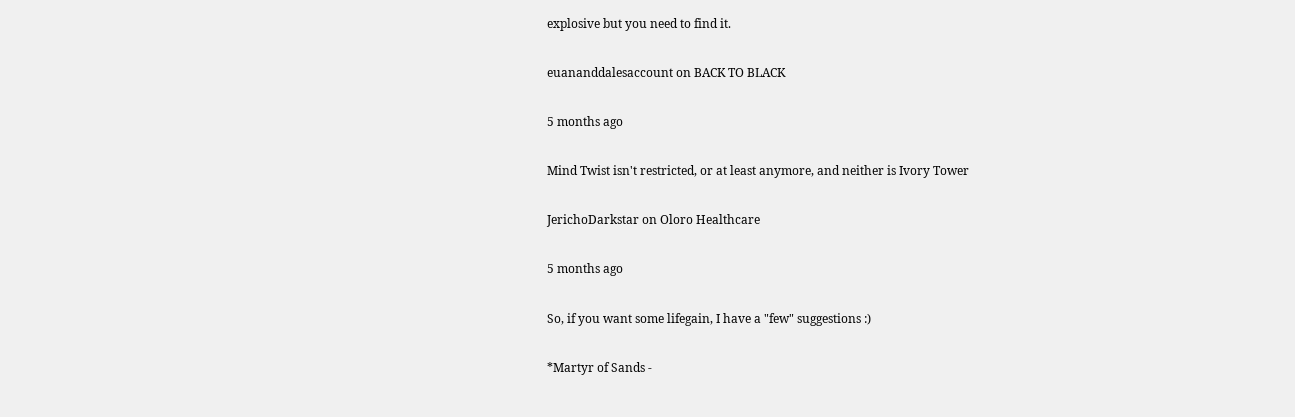explosive but you need to find it.

euananddalesaccount on BACK TO BLACK

5 months ago

Mind Twist isn't restricted, or at least anymore, and neither is Ivory Tower

JerichoDarkstar on Oloro Healthcare

5 months ago

So, if you want some lifegain, I have a "few" suggestions :)

*Martyr of Sands -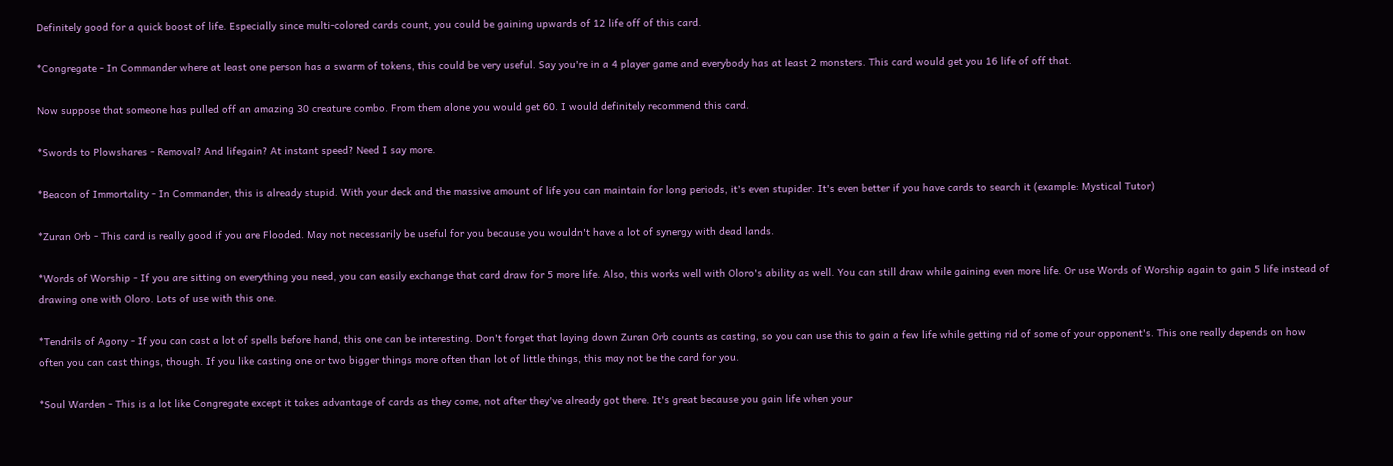Definitely good for a quick boost of life. Especially since multi-colored cards count, you could be gaining upwards of 12 life off of this card.

*Congregate - In Commander where at least one person has a swarm of tokens, this could be very useful. Say you're in a 4 player game and everybody has at least 2 monsters. This card would get you 16 life of off that.

Now suppose that someone has pulled off an amazing 30 creature combo. From them alone you would get 60. I would definitely recommend this card.

*Swords to Plowshares - Removal? And lifegain? At instant speed? Need I say more.

*Beacon of Immortality - In Commander, this is already stupid. With your deck and the massive amount of life you can maintain for long periods, it's even stupider. It's even better if you have cards to search it (example: Mystical Tutor)

*Zuran Orb - This card is really good if you are Flooded. May not necessarily be useful for you because you wouldn't have a lot of synergy with dead lands.

*Words of Worship - If you are sitting on everything you need, you can easily exchange that card draw for 5 more life. Also, this works well with Oloro's ability as well. You can still draw while gaining even more life. Or use Words of Worship again to gain 5 life instead of drawing one with Oloro. Lots of use with this one.

*Tendrils of Agony - If you can cast a lot of spells before hand, this one can be interesting. Don't forget that laying down Zuran Orb counts as casting, so you can use this to gain a few life while getting rid of some of your opponent's. This one really depends on how often you can cast things, though. If you like casting one or two bigger things more often than lot of little things, this may not be the card for you.

*Soul Warden - This is a lot like Congregate except it takes advantage of cards as they come, not after they've already got there. It's great because you gain life when your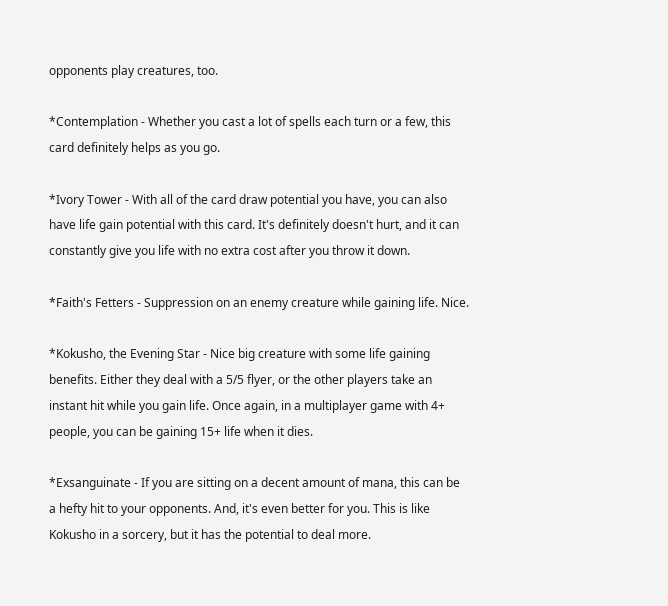opponents play creatures, too.

*Contemplation - Whether you cast a lot of spells each turn or a few, this card definitely helps as you go.

*Ivory Tower - With all of the card draw potential you have, you can also have life gain potential with this card. It's definitely doesn't hurt, and it can constantly give you life with no extra cost after you throw it down.

*Faith's Fetters - Suppression on an enemy creature while gaining life. Nice.

*Kokusho, the Evening Star - Nice big creature with some life gaining benefits. Either they deal with a 5/5 flyer, or the other players take an instant hit while you gain life. Once again, in a multiplayer game with 4+ people, you can be gaining 15+ life when it dies.

*Exsanguinate - If you are sitting on a decent amount of mana, this can be a hefty hit to your opponents. And, it's even better for you. This is like Kokusho in a sorcery, but it has the potential to deal more.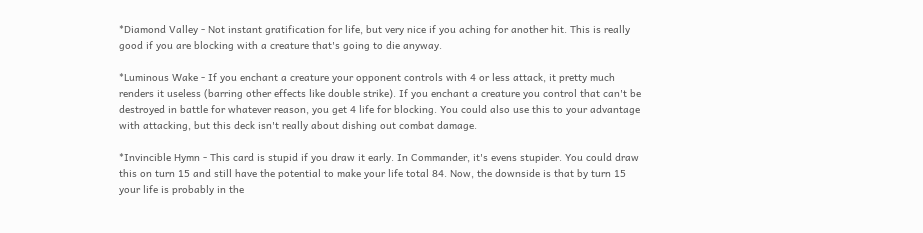*Diamond Valley - Not instant gratification for life, but very nice if you aching for another hit. This is really good if you are blocking with a creature that's going to die anyway.

*Luminous Wake - If you enchant a creature your opponent controls with 4 or less attack, it pretty much renders it useless (barring other effects like double strike). If you enchant a creature you control that can't be destroyed in battle for whatever reason, you get 4 life for blocking. You could also use this to your advantage with attacking, but this deck isn't really about dishing out combat damage.

*Invincible Hymn - This card is stupid if you draw it early. In Commander, it's evens stupider. You could draw this on turn 15 and still have the potential to make your life total 84. Now, the downside is that by turn 15 your life is probably in the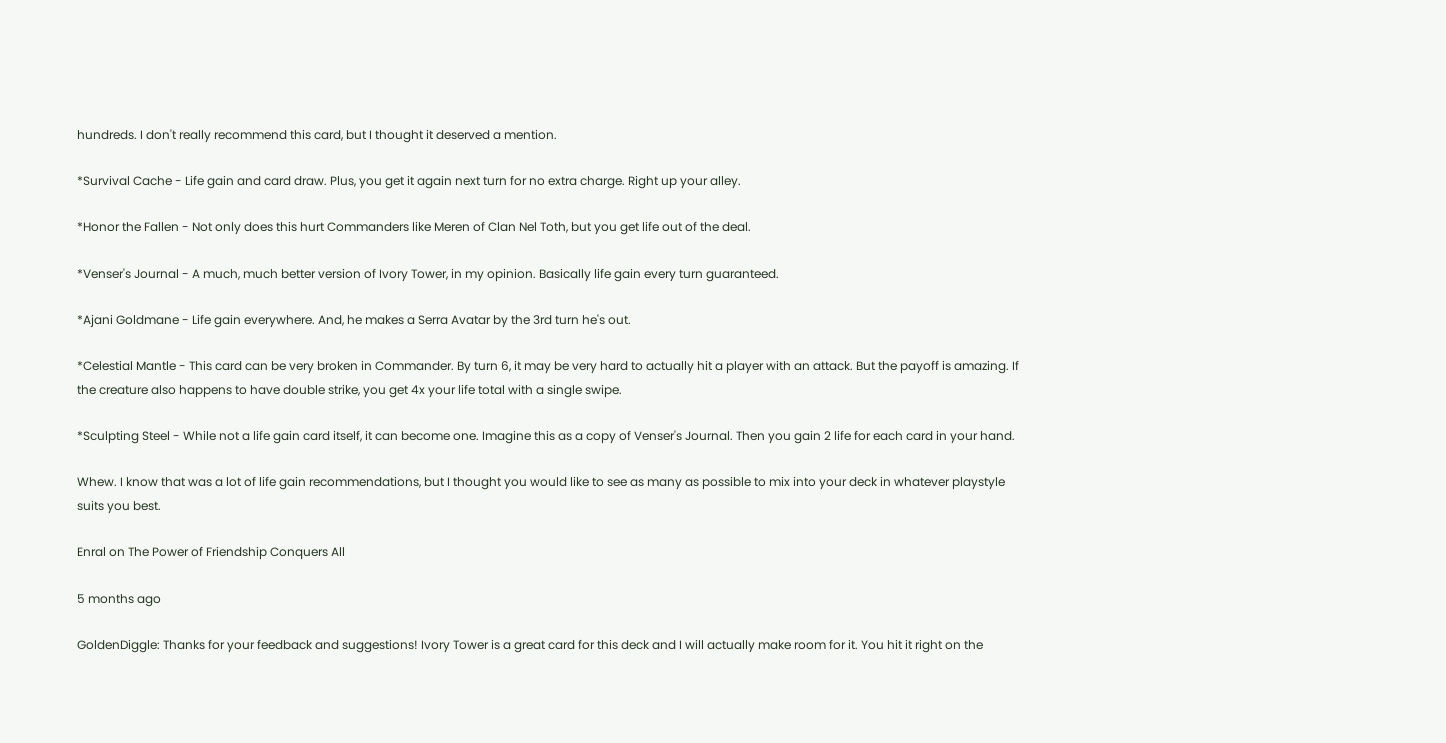hundreds. I don't really recommend this card, but I thought it deserved a mention.

*Survival Cache - Life gain and card draw. Plus, you get it again next turn for no extra charge. Right up your alley.

*Honor the Fallen - Not only does this hurt Commanders like Meren of Clan Nel Toth, but you get life out of the deal.

*Venser's Journal - A much, much better version of Ivory Tower, in my opinion. Basically life gain every turn guaranteed.

*Ajani Goldmane - Life gain everywhere. And, he makes a Serra Avatar by the 3rd turn he's out.

*Celestial Mantle - This card can be very broken in Commander. By turn 6, it may be very hard to actually hit a player with an attack. But the payoff is amazing. If the creature also happens to have double strike, you get 4x your life total with a single swipe.

*Sculpting Steel - While not a life gain card itself, it can become one. Imagine this as a copy of Venser's Journal. Then you gain 2 life for each card in your hand.

Whew. I know that was a lot of life gain recommendations, but I thought you would like to see as many as possible to mix into your deck in whatever playstyle suits you best.

Enral on The Power of Friendship Conquers All

5 months ago

GoldenDiggle: Thanks for your feedback and suggestions! Ivory Tower is a great card for this deck and I will actually make room for it. You hit it right on the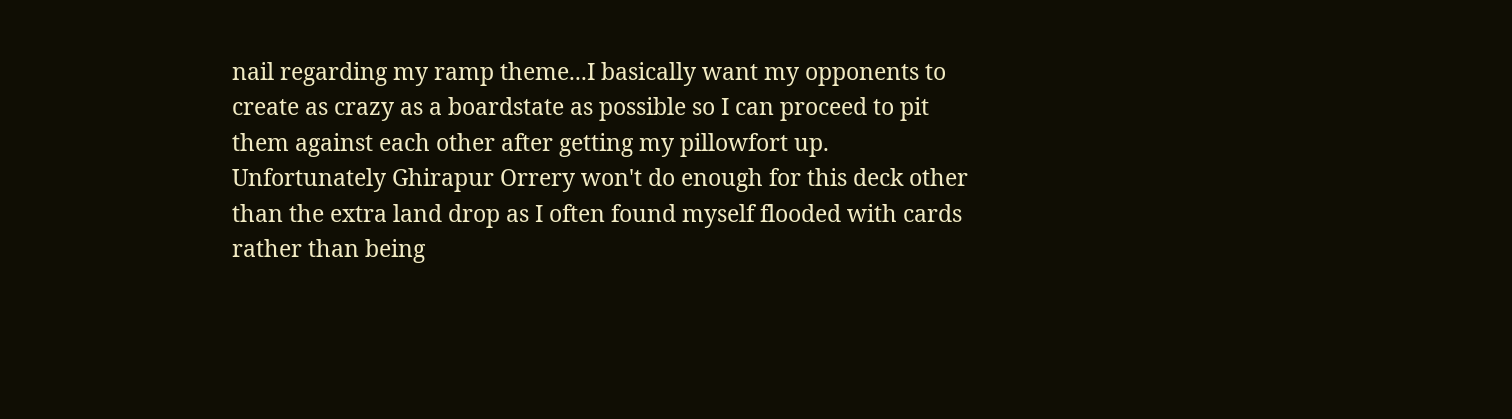nail regarding my ramp theme...I basically want my opponents to create as crazy as a boardstate as possible so I can proceed to pit them against each other after getting my pillowfort up. Unfortunately Ghirapur Orrery won't do enough for this deck other than the extra land drop as I often found myself flooded with cards rather than being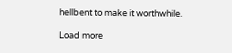hellbent to make it worthwhile.

Load more